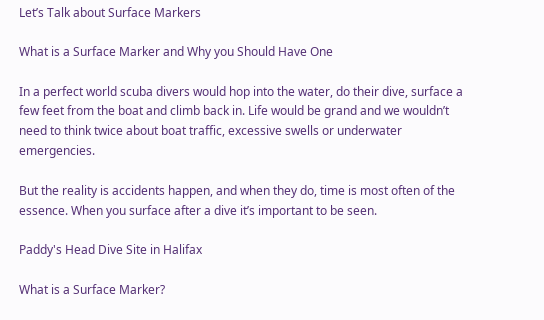Let’s Talk about Surface Markers

What is a Surface Marker and Why you Should Have One

In a perfect world scuba divers would hop into the water, do their dive, surface a few feet from the boat and climb back in. Life would be grand and we wouldn’t need to think twice about boat traffic, excessive swells or underwater emergencies.

But the reality is accidents happen, and when they do, time is most often of the essence. When you surface after a dive it’s important to be seen.

Paddy's Head Dive Site in Halifax

What is a Surface Marker?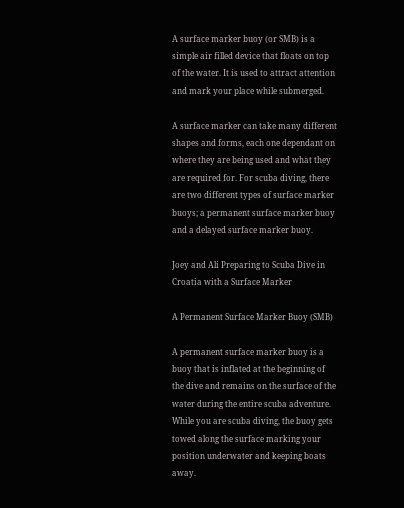A surface marker buoy (or SMB) is a simple air filled device that floats on top of the water. It is used to attract attention and mark your place while submerged.

A surface marker can take many different shapes and forms, each one dependant on where they are being used and what they are required for. For scuba diving, there are two different types of surface marker buoys; a permanent surface marker buoy and a delayed surface marker buoy.

Joey and Ali Preparing to Scuba Dive in Croatia with a Surface Marker

A Permanent Surface Marker Buoy (SMB)

A permanent surface marker buoy is a buoy that is inflated at the beginning of the dive and remains on the surface of the water during the entire scuba adventure. While you are scuba diving, the buoy gets towed along the surface marking your position underwater and keeping boats away.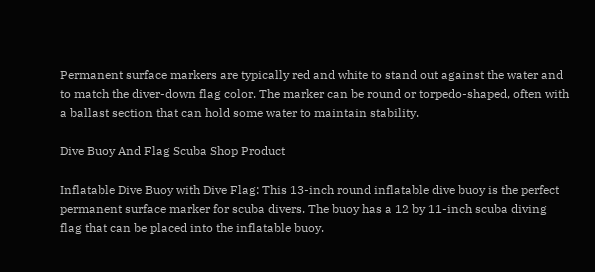Permanent surface markers are typically red and white to stand out against the water and to match the diver-down flag color. The marker can be round or torpedo-shaped, often with a ballast section that can hold some water to maintain stability.

Dive Buoy And Flag Scuba Shop Product

Inflatable Dive Buoy with Dive Flag: This 13-inch round inflatable dive buoy is the perfect permanent surface marker for scuba divers. The buoy has a 12 by 11-inch scuba diving flag that can be placed into the inflatable buoy.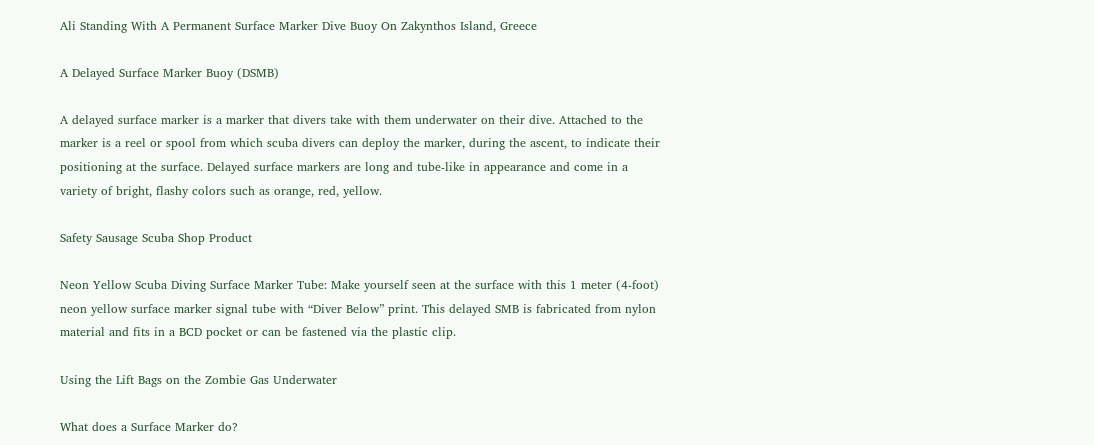Ali Standing With A Permanent Surface Marker Dive Buoy On Zakynthos Island, Greece

A Delayed Surface Marker Buoy (DSMB)

A delayed surface marker is a marker that divers take with them underwater on their dive. Attached to the marker is a reel or spool from which scuba divers can deploy the marker, during the ascent, to indicate their positioning at the surface. Delayed surface markers are long and tube-like in appearance and come in a variety of bright, flashy colors such as orange, red, yellow.

Safety Sausage Scuba Shop Product

Neon Yellow Scuba Diving Surface Marker Tube: Make yourself seen at the surface with this 1 meter (4-foot) neon yellow surface marker signal tube with “Diver Below” print. This delayed SMB is fabricated from nylon material and fits in a BCD pocket or can be fastened via the plastic clip.

Using the Lift Bags on the Zombie Gas Underwater

What does a Surface Marker do?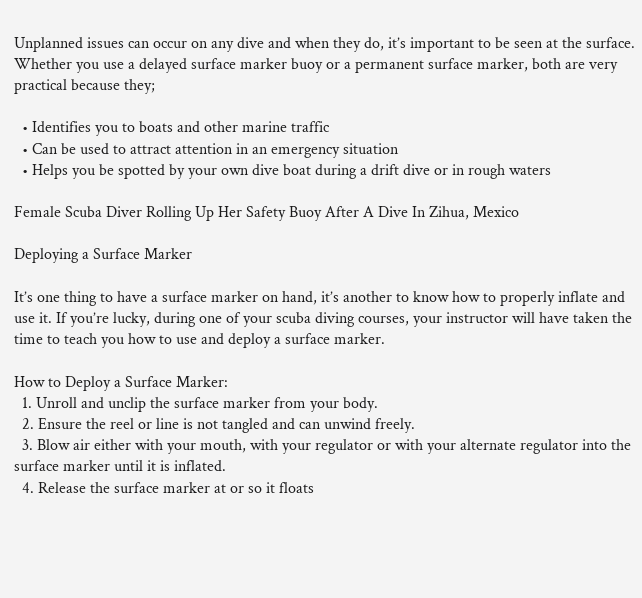Unplanned issues can occur on any dive and when they do, it’s important to be seen at the surface. Whether you use a delayed surface marker buoy or a permanent surface marker, both are very practical because they;

  • Identifies you to boats and other marine traffic
  • Can be used to attract attention in an emergency situation
  • Helps you be spotted by your own dive boat during a drift dive or in rough waters

Female Scuba Diver Rolling Up Her Safety Buoy After A Dive In Zihua, Mexico

Deploying a Surface Marker

It’s one thing to have a surface marker on hand, it’s another to know how to properly inflate and use it. If you’re lucky, during one of your scuba diving courses, your instructor will have taken the time to teach you how to use and deploy a surface marker.

How to Deploy a Surface Marker:
  1. Unroll and unclip the surface marker from your body.
  2. Ensure the reel or line is not tangled and can unwind freely.
  3. Blow air either with your mouth, with your regulator or with your alternate regulator into the surface marker until it is inflated.
  4. Release the surface marker at or so it floats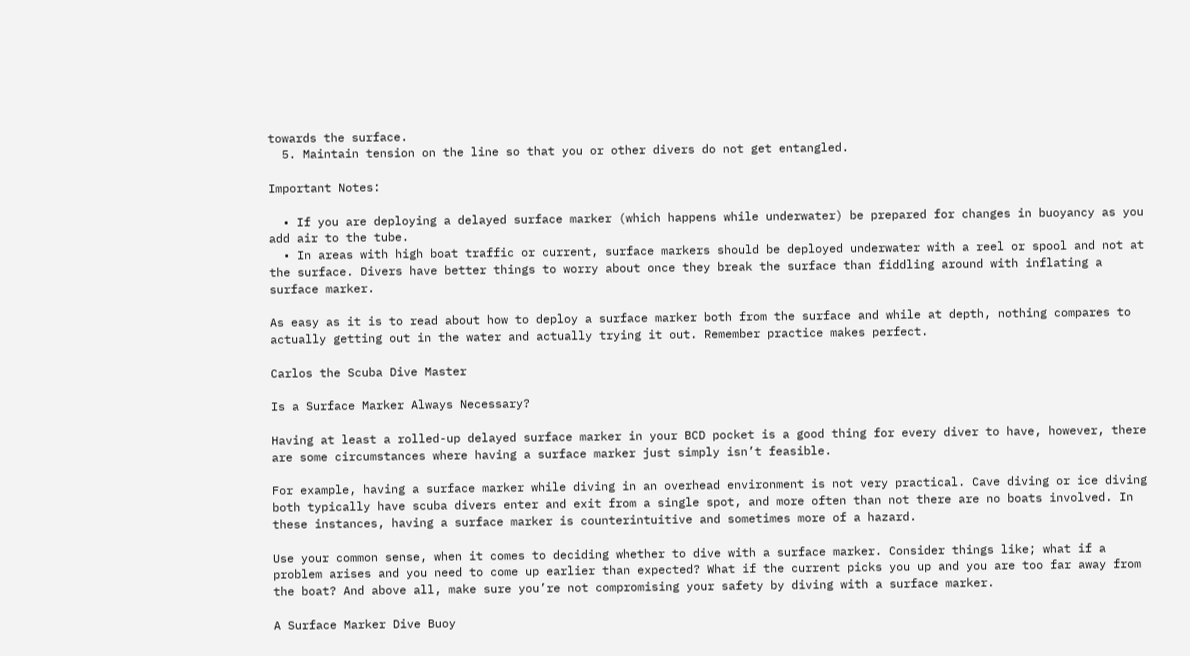towards the surface.
  5. Maintain tension on the line so that you or other divers do not get entangled.

Important Notes:

  • If you are deploying a delayed surface marker (which happens while underwater) be prepared for changes in buoyancy as you add air to the tube.
  • In areas with high boat traffic or current, surface markers should be deployed underwater with a reel or spool and not at the surface. Divers have better things to worry about once they break the surface than fiddling around with inflating a surface marker.

As easy as it is to read about how to deploy a surface marker both from the surface and while at depth, nothing compares to actually getting out in the water and actually trying it out. Remember practice makes perfect.

Carlos the Scuba Dive Master

Is a Surface Marker Always Necessary?

Having at least a rolled-up delayed surface marker in your BCD pocket is a good thing for every diver to have, however, there are some circumstances where having a surface marker just simply isn’t feasible.

For example, having a surface marker while diving in an overhead environment is not very practical. Cave diving or ice diving both typically have scuba divers enter and exit from a single spot, and more often than not there are no boats involved. In these instances, having a surface marker is counterintuitive and sometimes more of a hazard.

Use your common sense, when it comes to deciding whether to dive with a surface marker. Consider things like; what if a problem arises and you need to come up earlier than expected? What if the current picks you up and you are too far away from the boat? And above all, make sure you’re not compromising your safety by diving with a surface marker.

A Surface Marker Dive Buoy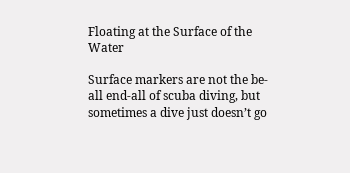Floating at the Surface of the Water

Surface markers are not the be-all end-all of scuba diving, but sometimes a dive just doesn’t go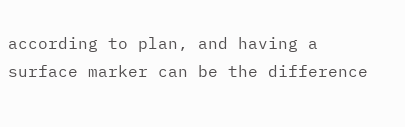according to plan, and having a surface marker can be the difference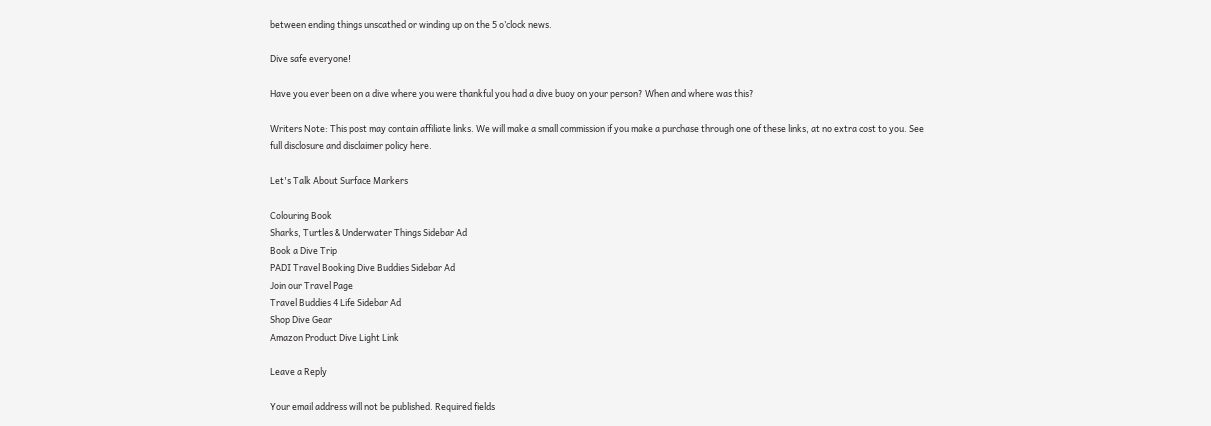between ending things unscathed or winding up on the 5 o’clock news.

Dive safe everyone!

Have you ever been on a dive where you were thankful you had a dive buoy on your person? When and where was this?

Writers Note: This post may contain affiliate links. We will make a small commission if you make a purchase through one of these links, at no extra cost to you. See full disclosure and disclaimer policy here.

Let's Talk About Surface Markers

Colouring Book
Sharks, Turtles & Underwater Things Sidebar Ad
Book a Dive Trip
PADI Travel Booking Dive Buddies Sidebar Ad
Join our Travel Page
Travel Buddies 4 Life Sidebar Ad
Shop Dive Gear
Amazon Product Dive Light Link

Leave a Reply

Your email address will not be published. Required fields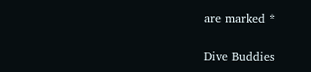are marked *

Dive Buddies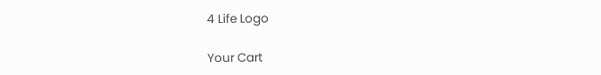4 Life Logo

Your Cart